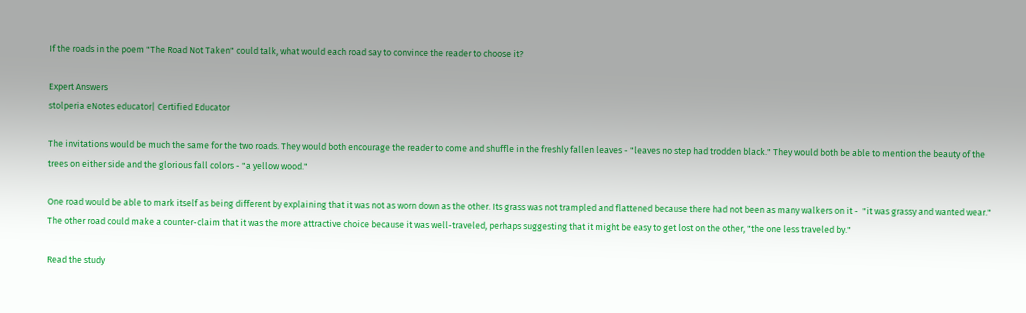If the roads in the poem "The Road Not Taken" could talk, what would each road say to convince the reader to choose it?

Expert Answers
stolperia eNotes educator| Certified Educator

The invitations would be much the same for the two roads. They would both encourage the reader to come and shuffle in the freshly fallen leaves - "leaves no step had trodden black." They would both be able to mention the beauty of the trees on either side and the glorious fall colors - "a yellow wood."

One road would be able to mark itself as being different by explaining that it was not as worn down as the other. Its grass was not trampled and flattened because there had not been as many walkers on it -  "it was grassy and wanted wear." The other road could make a counter-claim that it was the more attractive choice because it was well-traveled, perhaps suggesting that it might be easy to get lost on the other, "the one less traveled by."

Read the study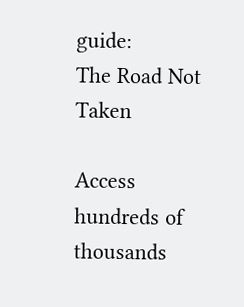guide:
The Road Not Taken

Access hundreds of thousands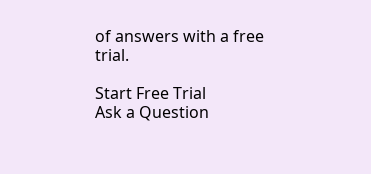of answers with a free trial.

Start Free Trial
Ask a Question